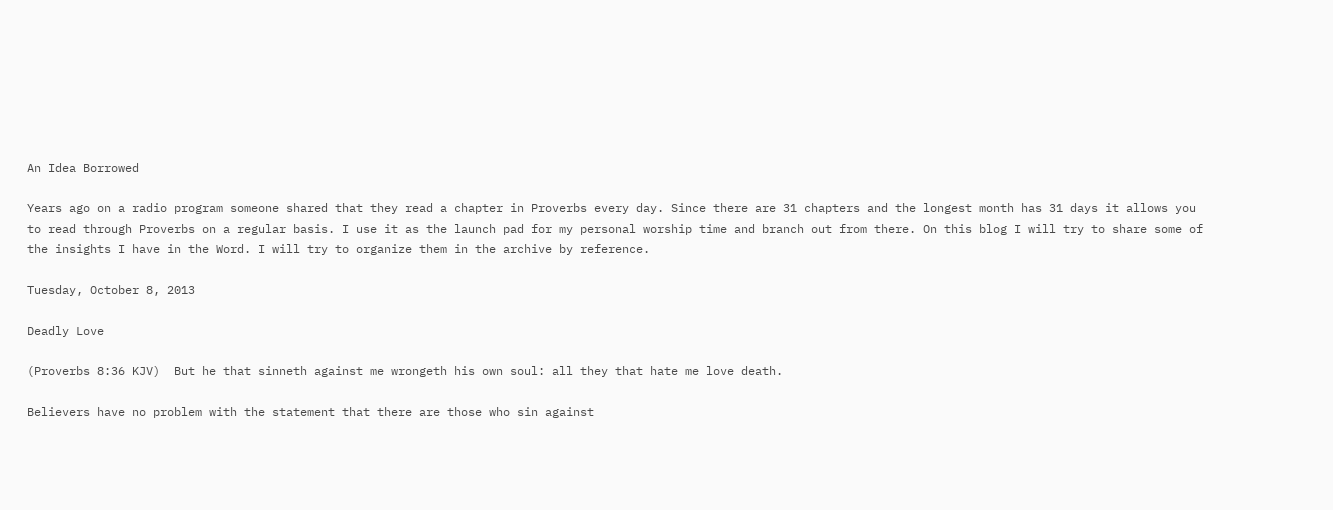An Idea Borrowed

Years ago on a radio program someone shared that they read a chapter in Proverbs every day. Since there are 31 chapters and the longest month has 31 days it allows you to read through Proverbs on a regular basis. I use it as the launch pad for my personal worship time and branch out from there. On this blog I will try to share some of the insights I have in the Word. I will try to organize them in the archive by reference.

Tuesday, October 8, 2013

Deadly Love

(Proverbs 8:36 KJV)  But he that sinneth against me wrongeth his own soul: all they that hate me love death.

Believers have no problem with the statement that there are those who sin against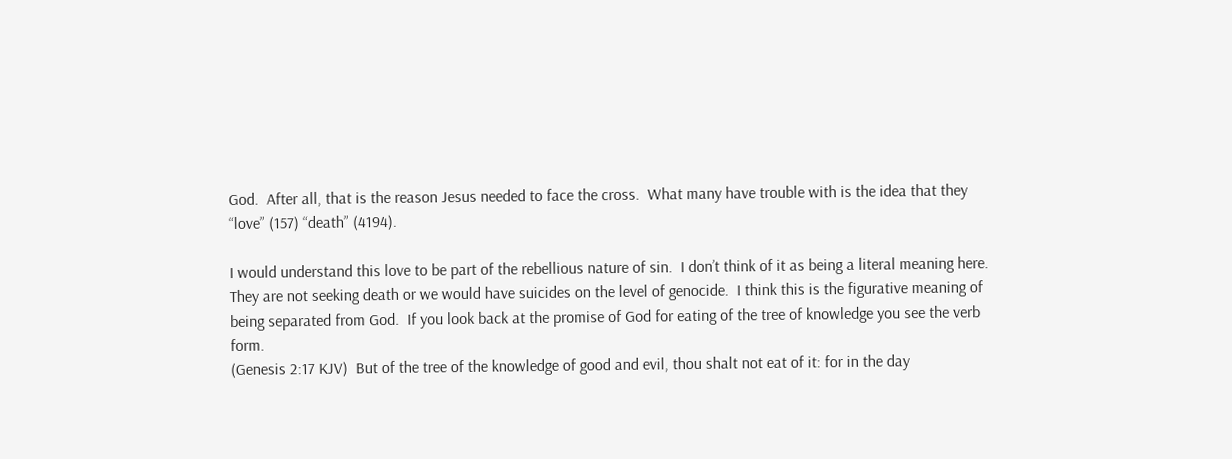God.  After all, that is the reason Jesus needed to face the cross.  What many have trouble with is the idea that they “love” (157) “death” (4194).

I would understand this love to be part of the rebellious nature of sin.  I don’t think of it as being a literal meaning here.  They are not seeking death or we would have suicides on the level of genocide.  I think this is the figurative meaning of being separated from God.  If you look back at the promise of God for eating of the tree of knowledge you see the verb form.
(Genesis 2:17 KJV)  But of the tree of the knowledge of good and evil, thou shalt not eat of it: for in the day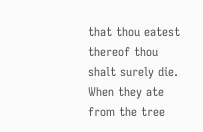that thou eatest thereof thou shalt surely die.
When they ate from the tree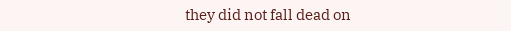they did not fall dead on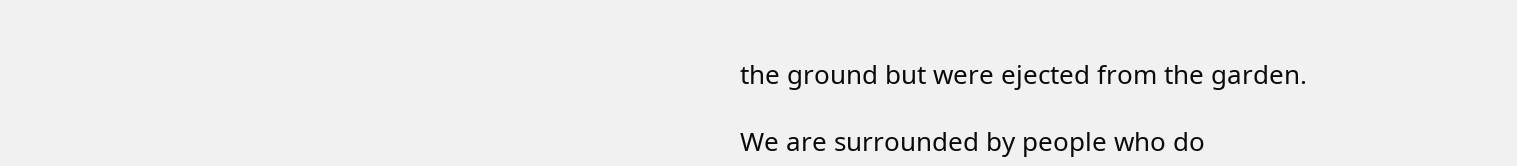the ground but were ejected from the garden.

We are surrounded by people who do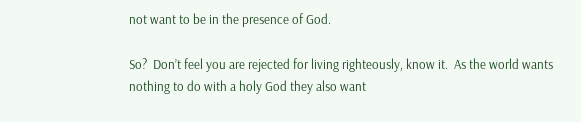not want to be in the presence of God.

So?  Don’t feel you are rejected for living righteously, know it.  As the world wants nothing to do with a holy God they also want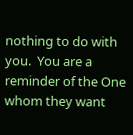nothing to do with you.  You are a reminder of the One whom they want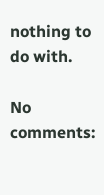nothing to do with.

No comments: